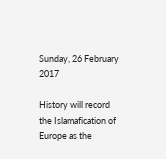Sunday, 26 February 2017

History will record the Islamafication of Europe as the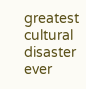greatest cultural disaster ever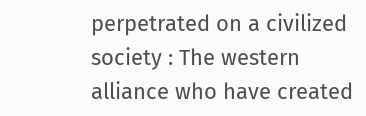perpetrated on a civilized society : The western alliance who have created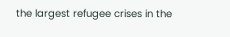the largest refugee crises in the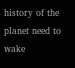history of the planet need to wake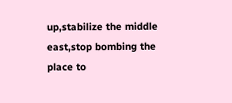up,stabilize the middle east,stop bombing the place to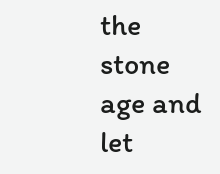the stone age and let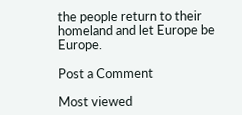the people return to their homeland and let Europe be Europe.

Post a Comment

Most viewed